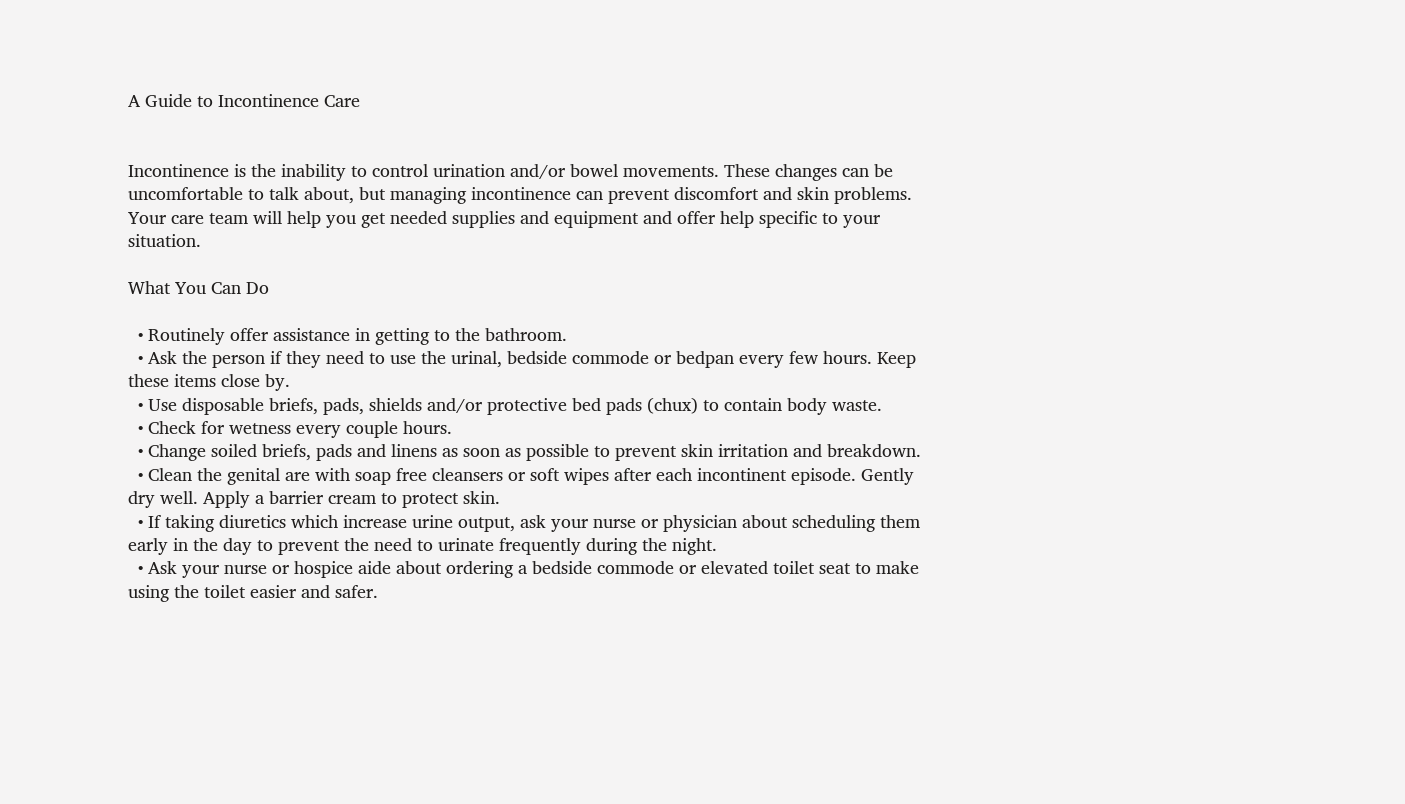A Guide to Incontinence Care


Incontinence is the inability to control urination and/or bowel movements. These changes can be uncomfortable to talk about, but managing incontinence can prevent discomfort and skin problems. Your care team will help you get needed supplies and equipment and offer help specific to your situation.

What You Can Do

  • Routinely offer assistance in getting to the bathroom.
  • Ask the person if they need to use the urinal, bedside commode or bedpan every few hours. Keep these items close by.
  • Use disposable briefs, pads, shields and/or protective bed pads (chux) to contain body waste.
  • Check for wetness every couple hours.
  • Change soiled briefs, pads and linens as soon as possible to prevent skin irritation and breakdown.
  • Clean the genital are with soap free cleansers or soft wipes after each incontinent episode. Gently dry well. Apply a barrier cream to protect skin.
  • If taking diuretics which increase urine output, ask your nurse or physician about scheduling them early in the day to prevent the need to urinate frequently during the night.
  • Ask your nurse or hospice aide about ordering a bedside commode or elevated toilet seat to make using the toilet easier and safer.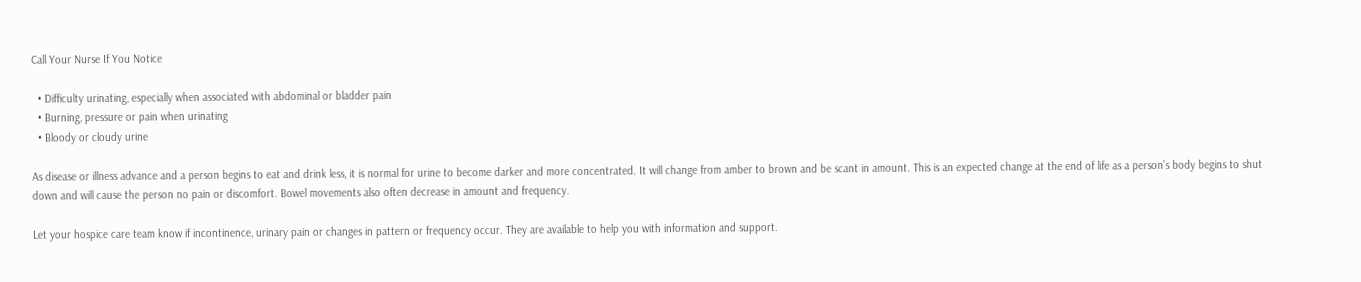Call Your Nurse If You Notice

  • Difficulty urinating, especially when associated with abdominal or bladder pain
  • Burning, pressure or pain when urinating
  • Bloody or cloudy urine

As disease or illness advance and a person begins to eat and drink less, it is normal for urine to become darker and more concentrated. It will change from amber to brown and be scant in amount. This is an expected change at the end of life as a person’s body begins to shut down and will cause the person no pain or discomfort. Bowel movements also often decrease in amount and frequency.

Let your hospice care team know if incontinence, urinary pain or changes in pattern or frequency occur. They are available to help you with information and support.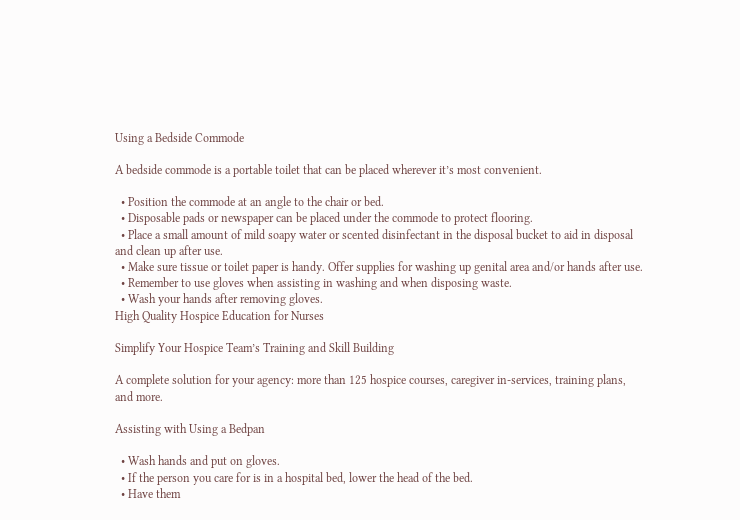Using a Bedside Commode

A bedside commode is a portable toilet that can be placed wherever it’s most convenient.

  • Position the commode at an angle to the chair or bed.
  • Disposable pads or newspaper can be placed under the commode to protect flooring.
  • Place a small amount of mild soapy water or scented disinfectant in the disposal bucket to aid in disposal and clean up after use.
  • Make sure tissue or toilet paper is handy. Offer supplies for washing up genital area and/or hands after use.
  • Remember to use gloves when assisting in washing and when disposing waste.
  • Wash your hands after removing gloves.
High Quality Hospice Education for Nurses

Simplify Your Hospice Team’s Training and Skill Building

A complete solution for your agency: more than 125 hospice courses, caregiver in-services, training plans, and more.

Assisting with Using a Bedpan

  • Wash hands and put on gloves.
  • If the person you care for is in a hospital bed, lower the head of the bed.
  • Have them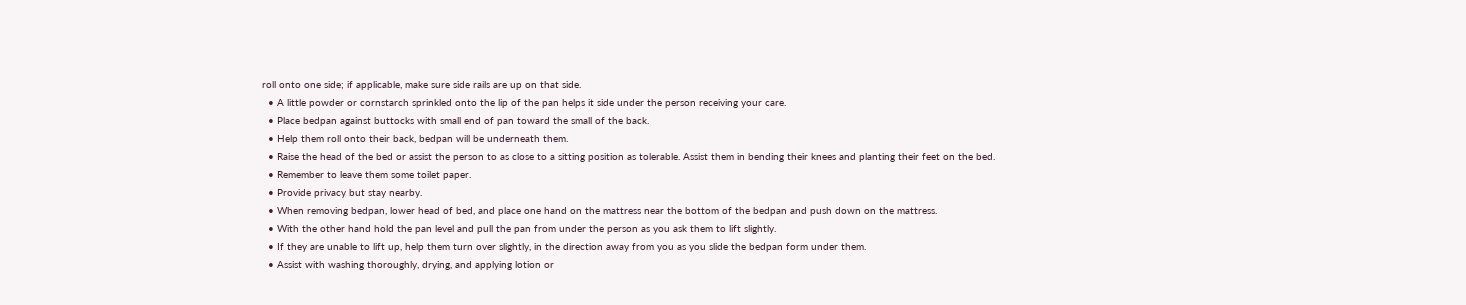roll onto one side; if applicable, make sure side rails are up on that side.
  • A little powder or cornstarch sprinkled onto the lip of the pan helps it side under the person receiving your care.
  • Place bedpan against buttocks with small end of pan toward the small of the back.
  • Help them roll onto their back, bedpan will be underneath them.
  • Raise the head of the bed or assist the person to as close to a sitting position as tolerable. Assist them in bending their knees and planting their feet on the bed.
  • Remember to leave them some toilet paper.
  • Provide privacy but stay nearby.
  • When removing bedpan, lower head of bed, and place one hand on the mattress near the bottom of the bedpan and push down on the mattress.
  • With the other hand hold the pan level and pull the pan from under the person as you ask them to lift slightly.
  • If they are unable to lift up, help them turn over slightly, in the direction away from you as you slide the bedpan form under them.
  • Assist with washing thoroughly, drying, and applying lotion or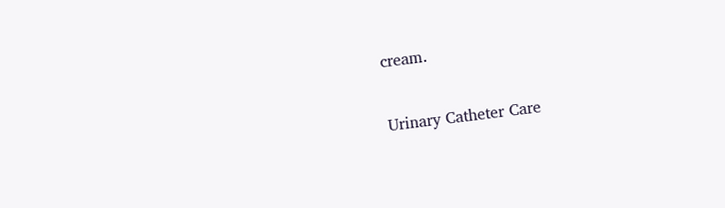cream.

Urinary Catheter Care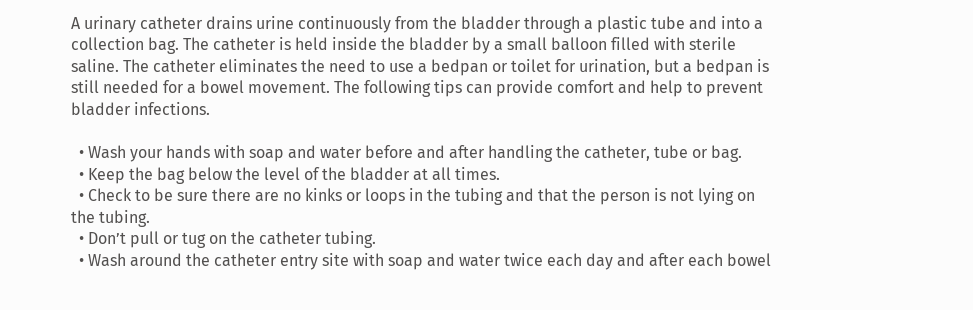A urinary catheter drains urine continuously from the bladder through a plastic tube and into a collection bag. The catheter is held inside the bladder by a small balloon filled with sterile saline. The catheter eliminates the need to use a bedpan or toilet for urination, but a bedpan is still needed for a bowel movement. The following tips can provide comfort and help to prevent bladder infections.

  • Wash your hands with soap and water before and after handling the catheter, tube or bag.
  • Keep the bag below the level of the bladder at all times.
  • Check to be sure there are no kinks or loops in the tubing and that the person is not lying on the tubing.
  • Don’t pull or tug on the catheter tubing.
  • Wash around the catheter entry site with soap and water twice each day and after each bowel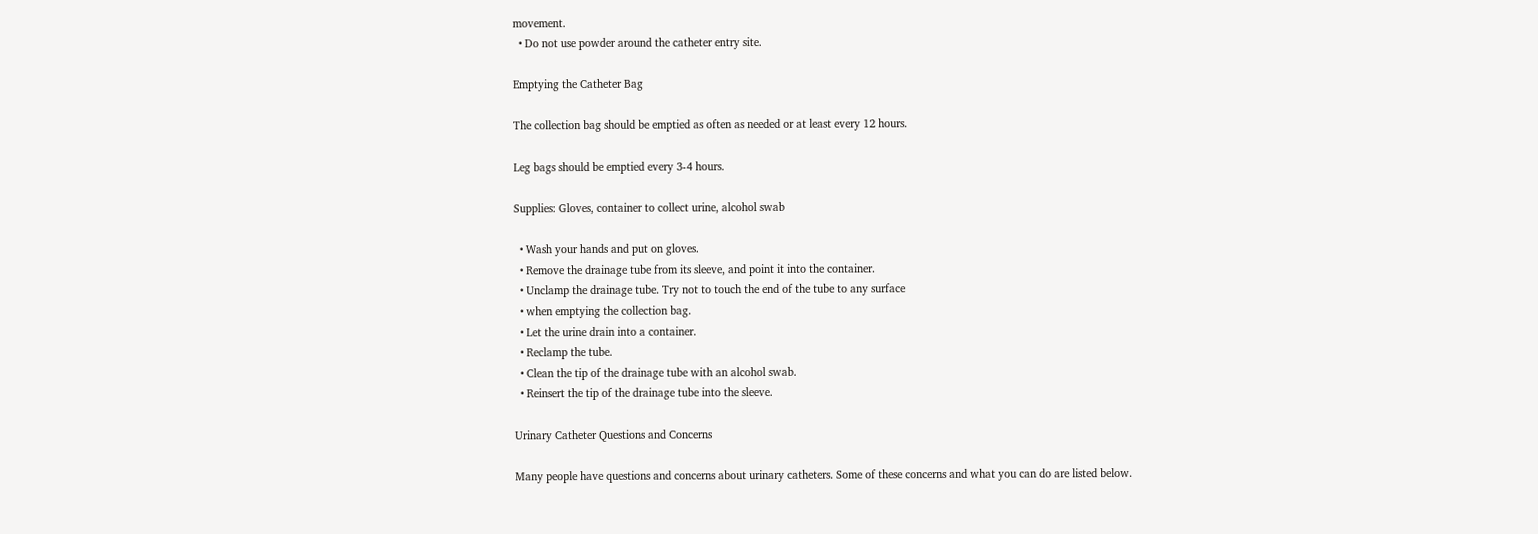movement.
  • Do not use powder around the catheter entry site.

Emptying the Catheter Bag

The collection bag should be emptied as often as needed or at least every 12 hours.

Leg bags should be emptied every 3-4 hours.

Supplies: Gloves, container to collect urine, alcohol swab

  • Wash your hands and put on gloves.
  • Remove the drainage tube from its sleeve, and point it into the container.
  • Unclamp the drainage tube. Try not to touch the end of the tube to any surface
  • when emptying the collection bag.
  • Let the urine drain into a container.
  • Reclamp the tube.
  • Clean the tip of the drainage tube with an alcohol swab.
  • Reinsert the tip of the drainage tube into the sleeve.

Urinary Catheter Questions and Concerns

Many people have questions and concerns about urinary catheters. Some of these concerns and what you can do are listed below.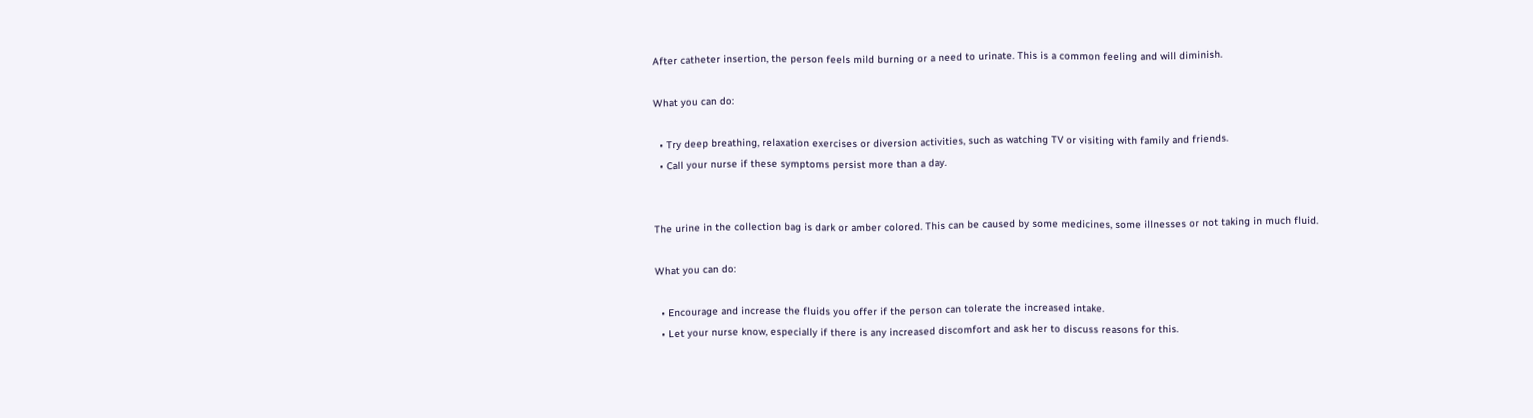After catheter insertion, the person feels mild burning or a need to urinate. This is a common feeling and will diminish.

What you can do:

  • Try deep breathing, relaxation exercises or diversion activities, such as watching TV or visiting with family and friends.
  • Call your nurse if these symptoms persist more than a day.


The urine in the collection bag is dark or amber colored. This can be caused by some medicines, some illnesses or not taking in much fluid.

What you can do:

  • Encourage and increase the fluids you offer if the person can tolerate the increased intake.
  • Let your nurse know, especially if there is any increased discomfort and ask her to discuss reasons for this.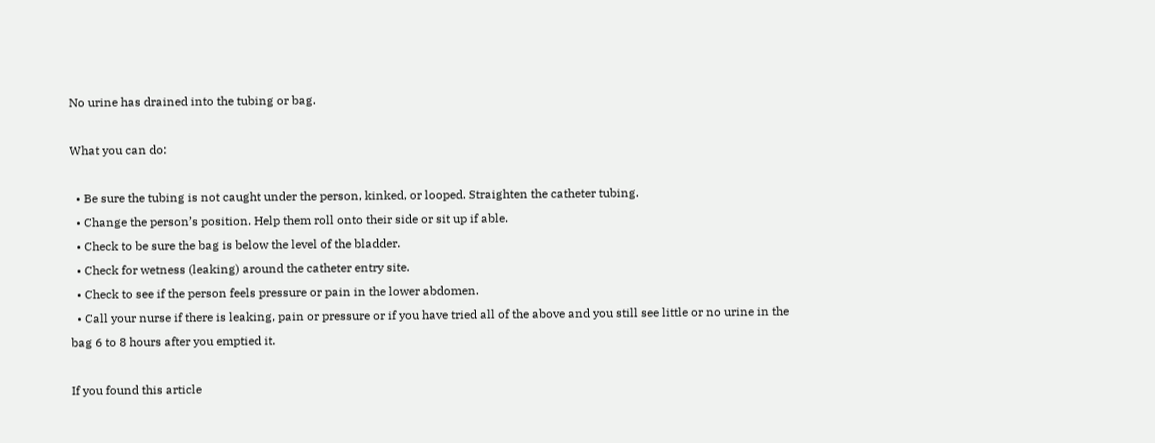No urine has drained into the tubing or bag.

What you can do:

  • Be sure the tubing is not caught under the person, kinked, or looped. Straighten the catheter tubing.
  • Change the person’s position. Help them roll onto their side or sit up if able.
  • Check to be sure the bag is below the level of the bladder.
  • Check for wetness (leaking) around the catheter entry site.
  • Check to see if the person feels pressure or pain in the lower abdomen.
  • Call your nurse if there is leaking, pain or pressure or if you have tried all of the above and you still see little or no urine in the bag 6 to 8 hours after you emptied it.

If you found this article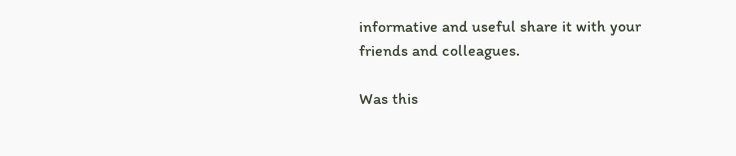informative and useful share it with your friends and colleagues.

Was this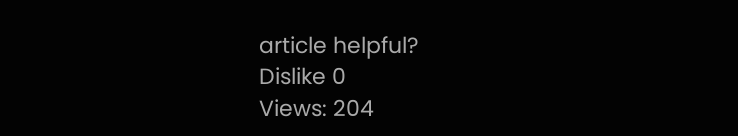article helpful?
Dislike 0
Views: 204